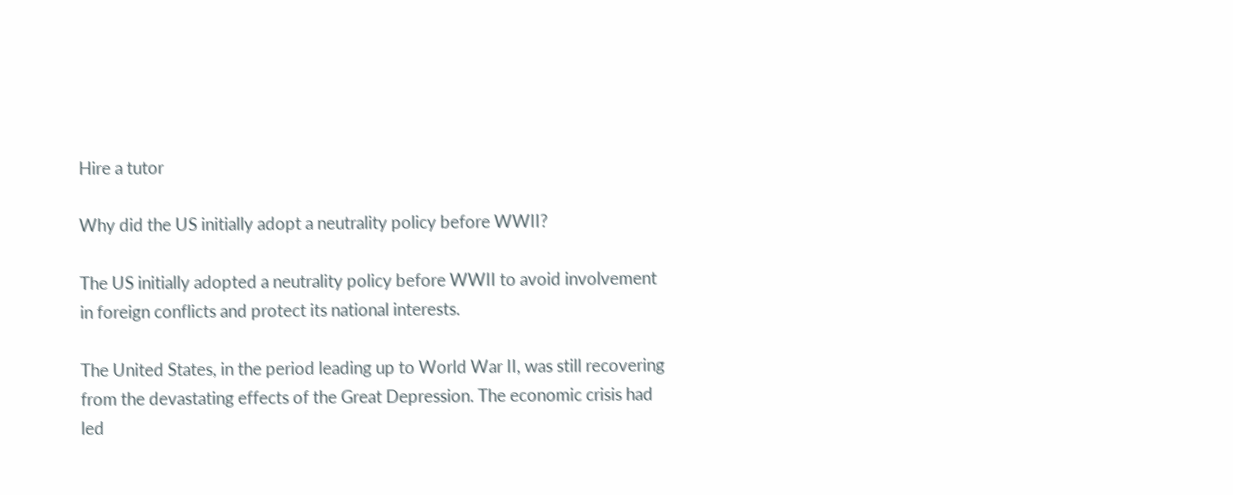Hire a tutor

Why did the US initially adopt a neutrality policy before WWII?

The US initially adopted a neutrality policy before WWII to avoid involvement in foreign conflicts and protect its national interests.

The United States, in the period leading up to World War II, was still recovering from the devastating effects of the Great Depression. The economic crisis had led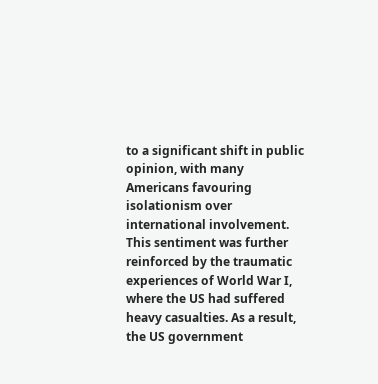to a significant shift in public opinion, with many Americans favouring isolationism over international involvement. This sentiment was further reinforced by the traumatic experiences of World War I, where the US had suffered heavy casualties. As a result, the US government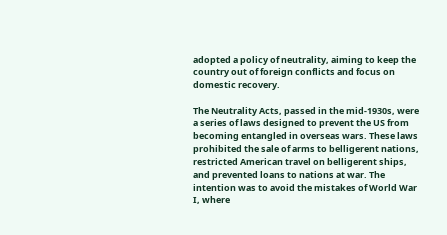adopted a policy of neutrality, aiming to keep the country out of foreign conflicts and focus on domestic recovery.

The Neutrality Acts, passed in the mid-1930s, were a series of laws designed to prevent the US from becoming entangled in overseas wars. These laws prohibited the sale of arms to belligerent nations, restricted American travel on belligerent ships, and prevented loans to nations at war. The intention was to avoid the mistakes of World War I, where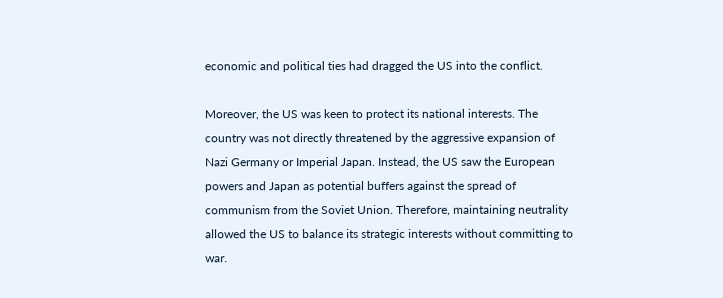economic and political ties had dragged the US into the conflict.

Moreover, the US was keen to protect its national interests. The country was not directly threatened by the aggressive expansion of Nazi Germany or Imperial Japan. Instead, the US saw the European powers and Japan as potential buffers against the spread of communism from the Soviet Union. Therefore, maintaining neutrality allowed the US to balance its strategic interests without committing to war.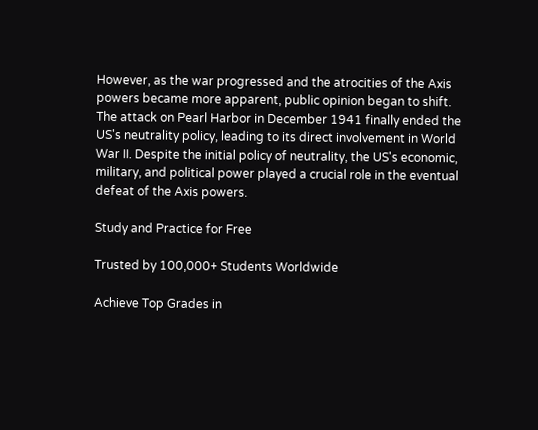However, as the war progressed and the atrocities of the Axis powers became more apparent, public opinion began to shift. The attack on Pearl Harbor in December 1941 finally ended the US's neutrality policy, leading to its direct involvement in World War II. Despite the initial policy of neutrality, the US's economic, military, and political power played a crucial role in the eventual defeat of the Axis powers.

Study and Practice for Free

Trusted by 100,000+ Students Worldwide

Achieve Top Grades in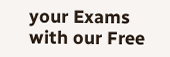your Exams with our Free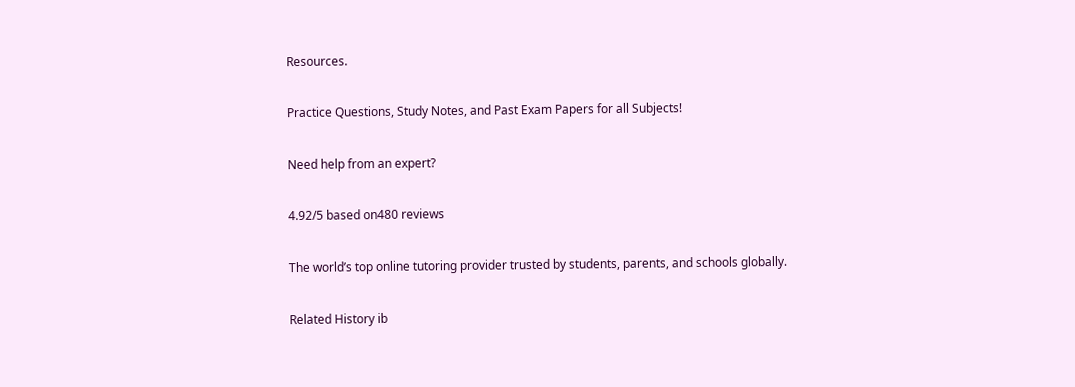Resources.

Practice Questions, Study Notes, and Past Exam Papers for all Subjects!

Need help from an expert?

4.92/5 based on480 reviews

The world’s top online tutoring provider trusted by students, parents, and schools globally.

Related History ib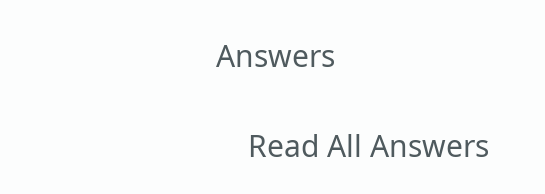Answers

    Read All Answers